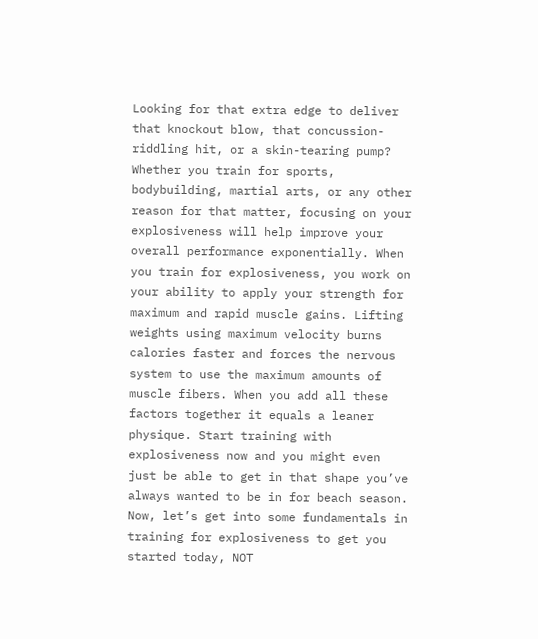Looking for that extra edge to deliver that knockout blow, that concussion-riddling hit, or a skin-tearing pump? Whether you train for sports, bodybuilding, martial arts, or any other reason for that matter, focusing on your explosiveness will help improve your overall performance exponentially. When you train for explosiveness, you work on your ability to apply your strength for maximum and rapid muscle gains. Lifting weights using maximum velocity burns calories faster and forces the nervous system to use the maximum amounts of muscle fibers. When you add all these factors together it equals a leaner physique. Start training with explosiveness now and you might even just be able to get in that shape you’ve always wanted to be in for beach season. Now, let’s get into some fundamentals in training for explosiveness to get you started today, NOT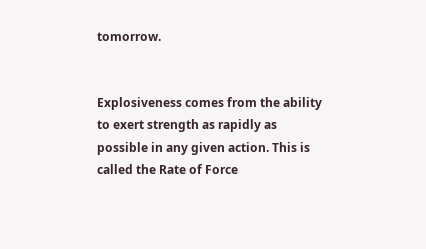tomorrow.


Explosiveness comes from the ability to exert strength as rapidly as possible in any given action. This is called the Rate of Force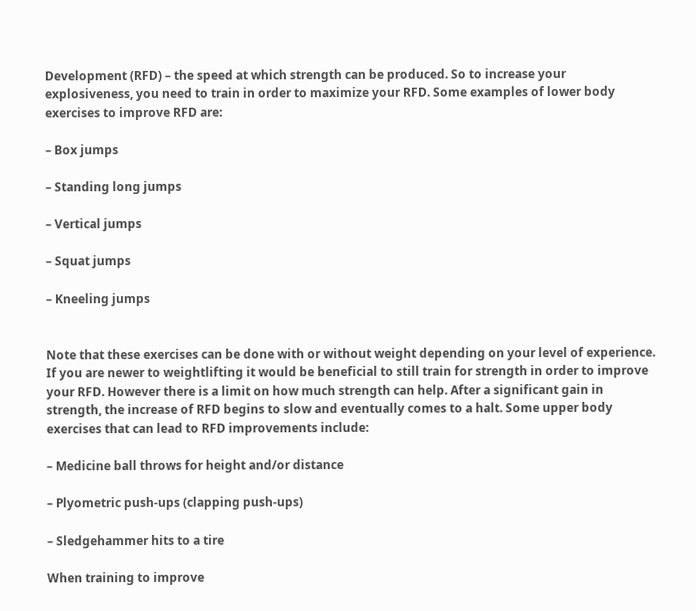Development (RFD) – the speed at which strength can be produced. So to increase your explosiveness, you need to train in order to maximize your RFD. Some examples of lower body exercises to improve RFD are:

– Box jumps

– Standing long jumps

– Vertical jumps

– Squat jumps

– Kneeling jumps


Note that these exercises can be done with or without weight depending on your level of experience. If you are newer to weightlifting it would be beneficial to still train for strength in order to improve your RFD. However there is a limit on how much strength can help. After a significant gain in strength, the increase of RFD begins to slow and eventually comes to a halt. Some upper body exercises that can lead to RFD improvements include:

– Medicine ball throws for height and/or distance

– Plyometric push-ups (clapping push-ups)

– Sledgehammer hits to a tire

When training to improve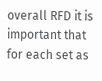overall RFD it is important that for each set as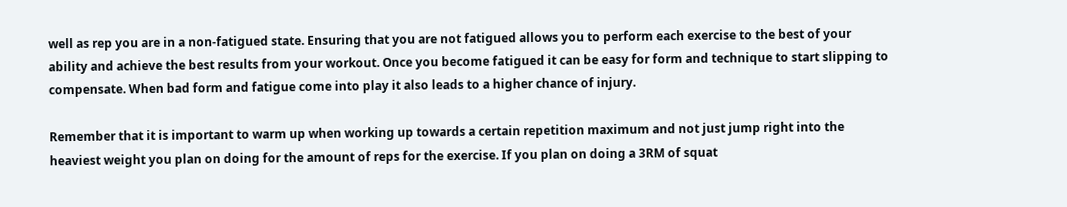well as rep you are in a non-fatigued state. Ensuring that you are not fatigued allows you to perform each exercise to the best of your ability and achieve the best results from your workout. Once you become fatigued it can be easy for form and technique to start slipping to compensate. When bad form and fatigue come into play it also leads to a higher chance of injury.

Remember that it is important to warm up when working up towards a certain repetition maximum and not just jump right into the heaviest weight you plan on doing for the amount of reps for the exercise. If you plan on doing a 3RM of squat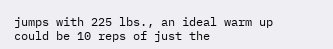jumps with 225 lbs., an ideal warm up could be 10 reps of just the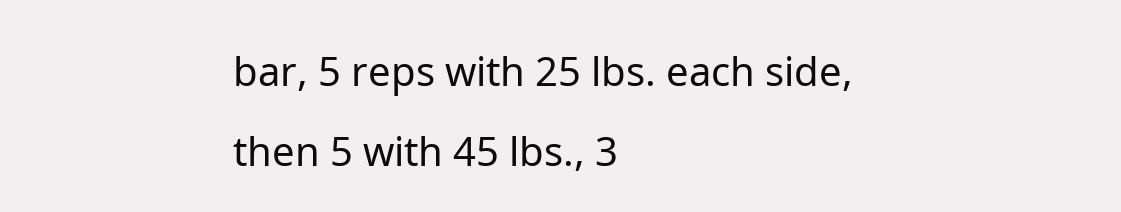bar, 5 reps with 25 lbs. each side, then 5 with 45 lbs., 3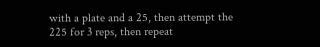with a plate and a 25, then attempt the 225 for 3 reps, then repeat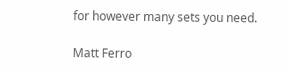for however many sets you need.

Matt Ferro